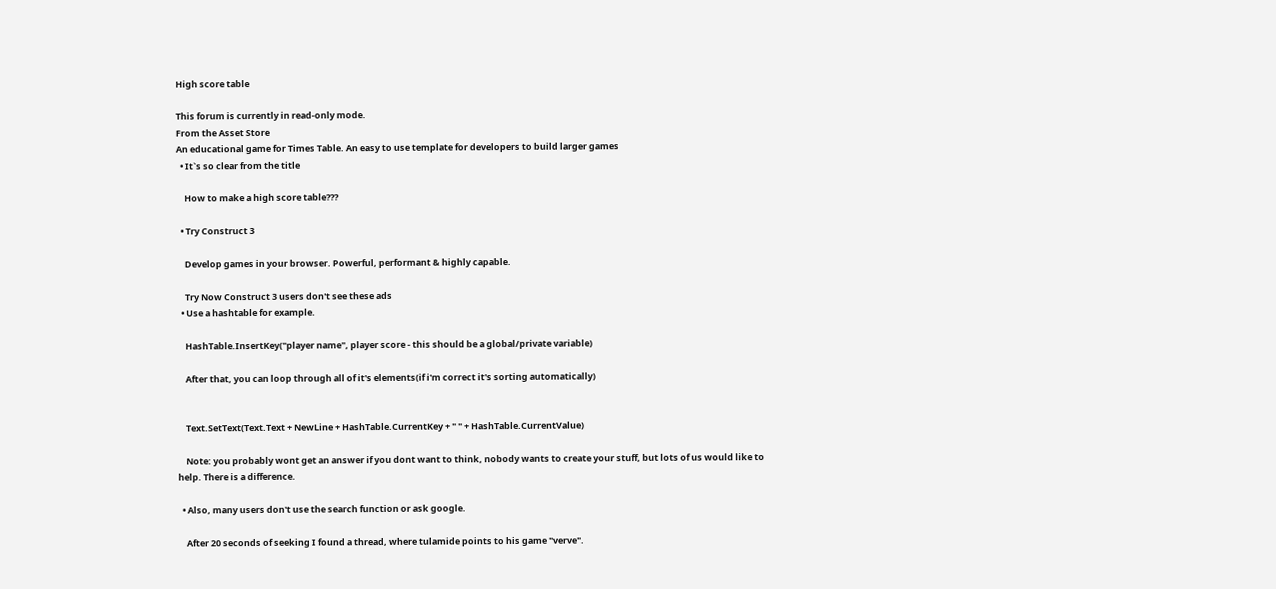High score table

This forum is currently in read-only mode.
From the Asset Store
An educational game for Times Table. An easy to use template for developers to build larger games
  • It`s so clear from the title

    How to make a high score table???

  • Try Construct 3

    Develop games in your browser. Powerful, performant & highly capable.

    Try Now Construct 3 users don't see these ads
  • Use a hashtable for example.

    HashTable.InsertKey("player name", player score - this should be a global/private variable)

    After that, you can loop through all of it's elements(if i'm correct it's sorting automatically)


    Text.SetText(Text.Text + NewLine + HashTable.CurrentKey + " " + HashTable.CurrentValue)

    Note: you probably wont get an answer if you dont want to think, nobody wants to create your stuff, but lots of us would like to help. There is a difference.

  • Also, many users don't use the search function or ask google.

    After 20 seconds of seeking I found a thread, where tulamide points to his game "verve".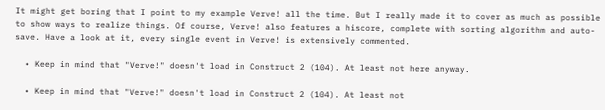It might get boring that I point to my example Verve! all the time. But I really made it to cover as much as possible to show ways to realize things. Of course, Verve! also features a hiscore, complete with sorting algorithm and auto-save. Have a look at it, every single event in Verve! is extensively commented.

  • Keep in mind that "Verve!" doesn't load in Construct 2 (104). At least not here anyway.

  • Keep in mind that "Verve!" doesn't load in Construct 2 (104). At least not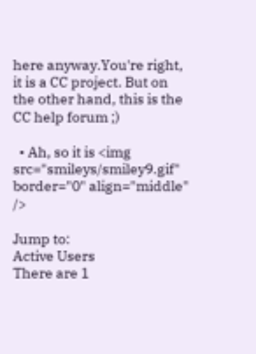here anyway.You're right, it is a CC project. But on the other hand, this is the CC help forum ;)

  • Ah, so it is <img src="smileys/smiley9.gif" border="0" align="middle" />

Jump to:
Active Users
There are 1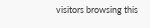visitors browsing this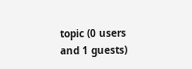topic (0 users and 1 guests)